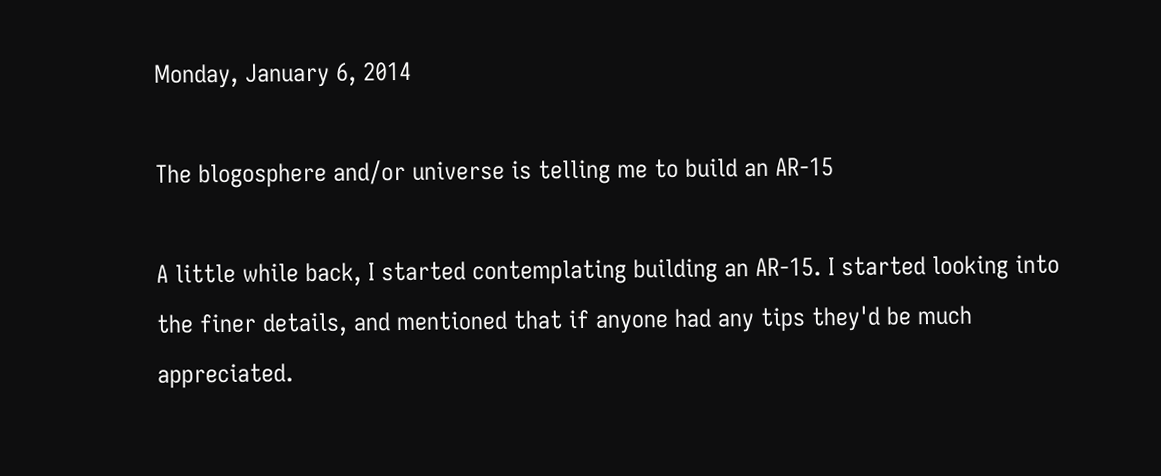Monday, January 6, 2014

The blogosphere and/or universe is telling me to build an AR-15

A little while back, I started contemplating building an AR-15. I started looking into the finer details, and mentioned that if anyone had any tips they'd be much appreciated.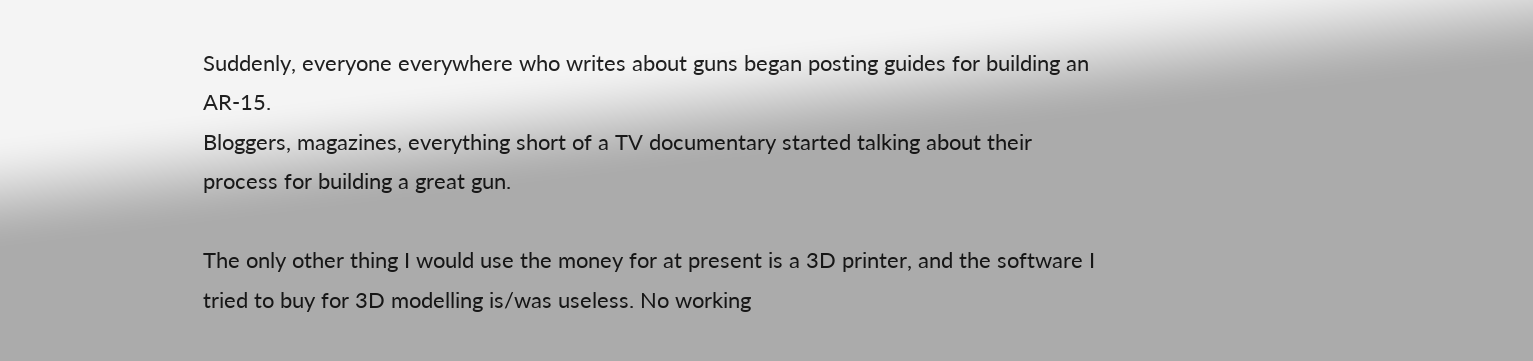Suddenly, everyone everywhere who writes about guns began posting guides for building an AR-15.
Bloggers, magazines, everything short of a TV documentary started talking about their process for building a great gun.

The only other thing I would use the money for at present is a 3D printer, and the software I tried to buy for 3D modelling is/was useless. No working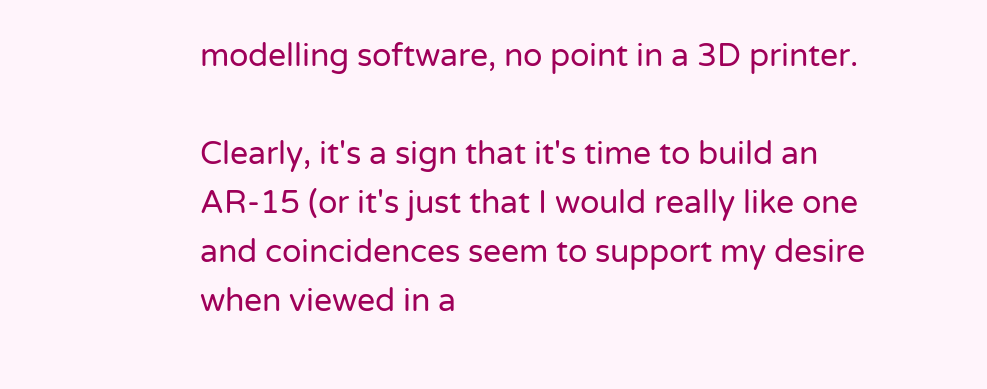modelling software, no point in a 3D printer.

Clearly, it's a sign that it's time to build an AR-15 (or it's just that I would really like one and coincidences seem to support my desire when viewed in a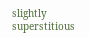slightly superstitious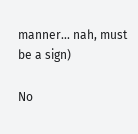manner... nah, must be a sign)

No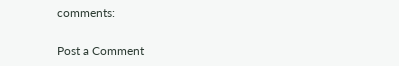comments:

Post a Comment